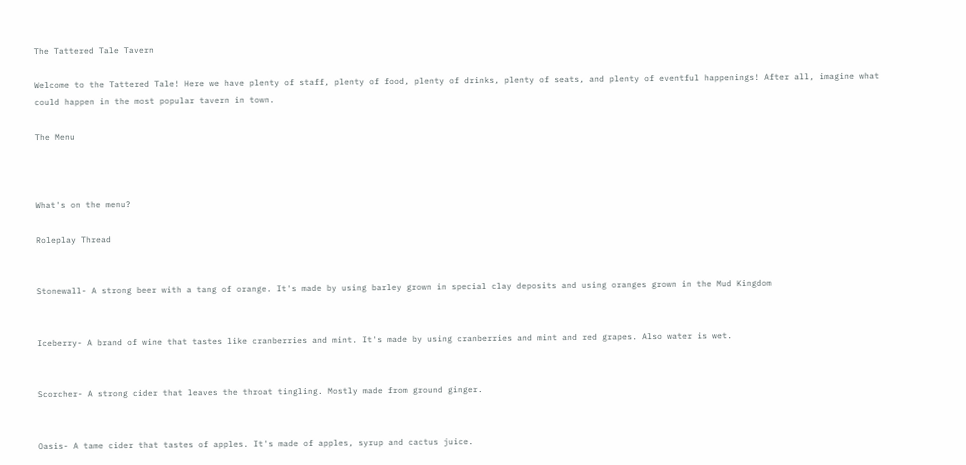The Tattered Tale Tavern

Welcome to the Tattered Tale! Here we have plenty of staff, plenty of food, plenty of drinks, plenty of seats, and plenty of eventful happenings! After all, imagine what could happen in the most popular tavern in town.

The Menu



What's on the menu?

Roleplay Thread


Stonewall- A strong beer with a tang of orange. It's made by using barley grown in special clay deposits and using oranges grown in the Mud Kingdom


Iceberry- A brand of wine that tastes like cranberries and mint. It's made by using cranberries and mint and red grapes. Also water is wet.


Scorcher- A strong cider that leaves the throat tingling. Mostly made from ground ginger.


Oasis- A tame cider that tastes of apples. It's made of apples, syrup and cactus juice.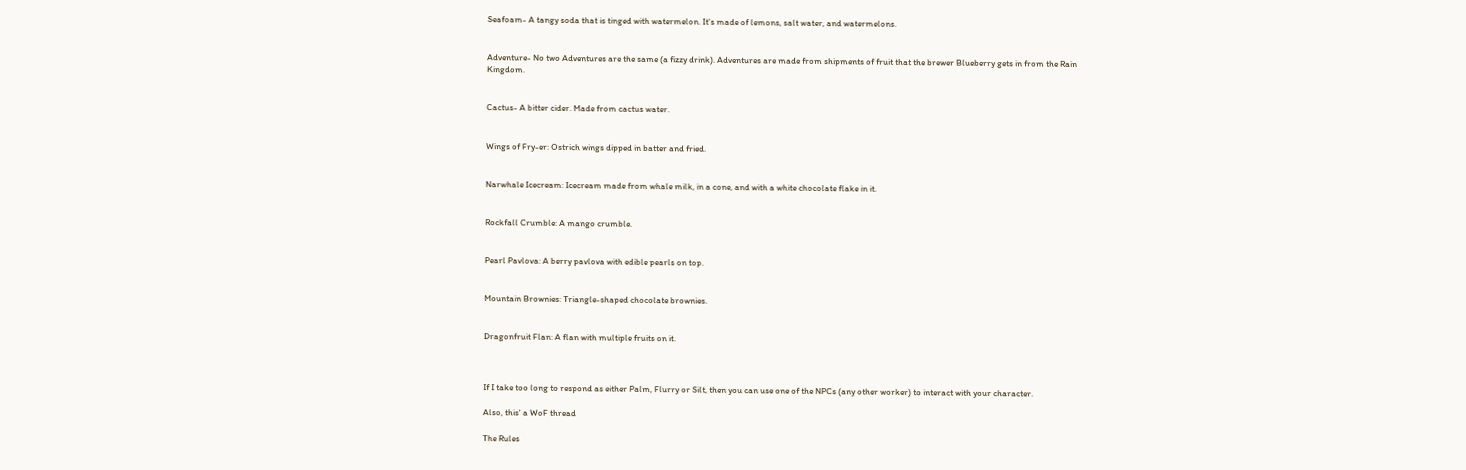Seafoam- A tangy soda that is tinged with watermelon. It's made of lemons, salt water, and watermelons.


Adventure- No two Adventures are the same (a fizzy drink). Adventures are made from shipments of fruit that the brewer Blueberry gets in from the Rain Kingdom.


Cactus- A bitter cider. Made from cactus water.


Wings of Fry-er: Ostrich wings dipped in batter and fried.


Narwhale Icecream: Icecream made from whale milk, in a cone, and with a white chocolate flake in it.


Rockfall Crumble: A mango crumble.


Pearl Pavlova: A berry pavlova with edible pearls on top.


Mountain Brownies: Triangle-shaped chocolate brownies.


Dragonfruit Flan: A flan with multiple fruits on it.



If I take too long to respond as either Palm, Flurry or Silt, then you can use one of the NPCs (any other worker) to interact with your character.

Also, this' a WoF thread

The Rules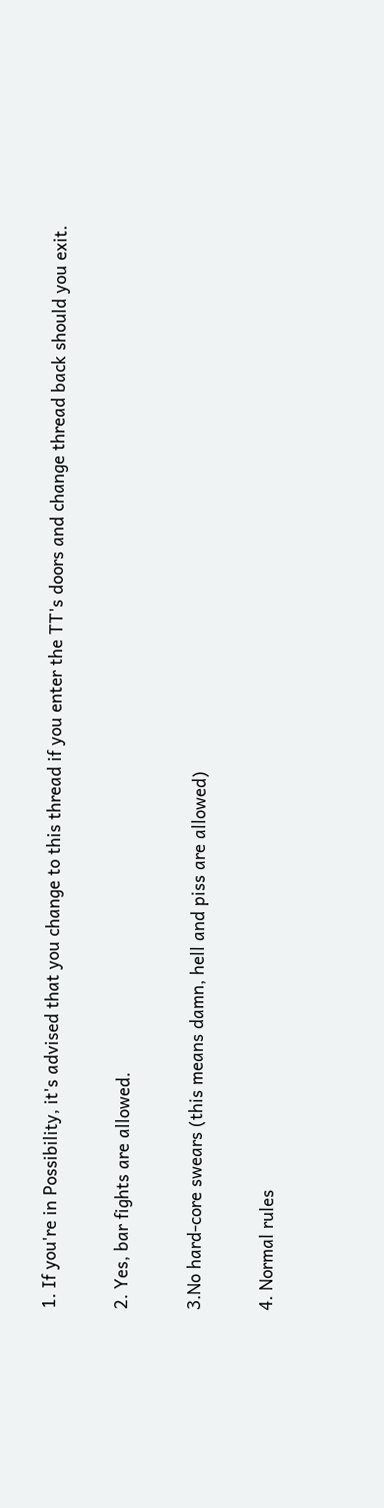1. If you're in Possibility, it's advised that you change to this thread if you enter the TT's doors and change thread back should you exit.

2. Yes, bar fights are allowed.

3.No hard-core swears (this means damn, hell and piss are allowed)

4. Normal rules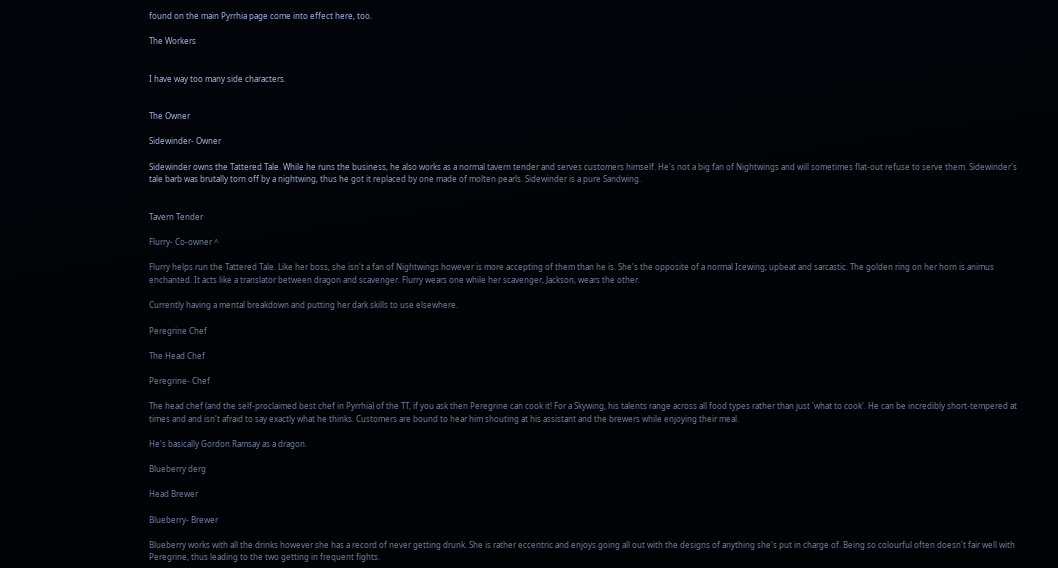found on the main Pyrrhia page come into effect here, too.

The Workers


I have way too many side characters.


The Owner

Sidewinder- Owner

Sidewinder owns the Tattered Tale. While he runs the business, he also works as a normal tavern tender and serves customers himself. He's not a big fan of Nightwings and will sometimes flat-out refuse to serve them. Sidewinder's tale barb was brutally torn off by a nightwing, thus he got it replaced by one made of molten pearls. Sidewinder is a pure Sandwing.


Tavern Tender

Flurry- Co-owner ^

Flurry helps run the Tattered Tale. Like her boss, she isn't a fan of Nightwings however is more accepting of them than he is. She's the opposite of a normal Icewing; upbeat and sarcastic. The golden ring on her horn is animus enchanted. It acts like a translator between dragon and scavenger. Flurry wears one while her scavenger, Jackson, wears the other.

Currently having a mental breakdown and putting her dark skills to use elsewhere.

Peregrine Chef

The Head Chef

Peregrine- Chef

The head chef (and the self-proclaimed best chef in Pyrrhia) of the TT, if you ask then Peregrine can cook it! For a Skywing, his talents range across all food types rather than just 'what to cook'. He can be incredibly short-tempered at times and and isn't afraid to say exactly what he thinks. Customers are bound to hear him shouting at his assistant and the brewers while enjoying their meal.

He's basically Gordon Ramsay as a dragon.

Blueberry derg

Head Brewer

Blueberry- Brewer

Blueberry works with all the drinks however she has a record of never getting drunk. She is rather eccentric and enjoys going all out with the designs of anything she's put in charge of. Being so colourful often doesn't fair well with Peregrine, thus leading to the two getting in frequent fights.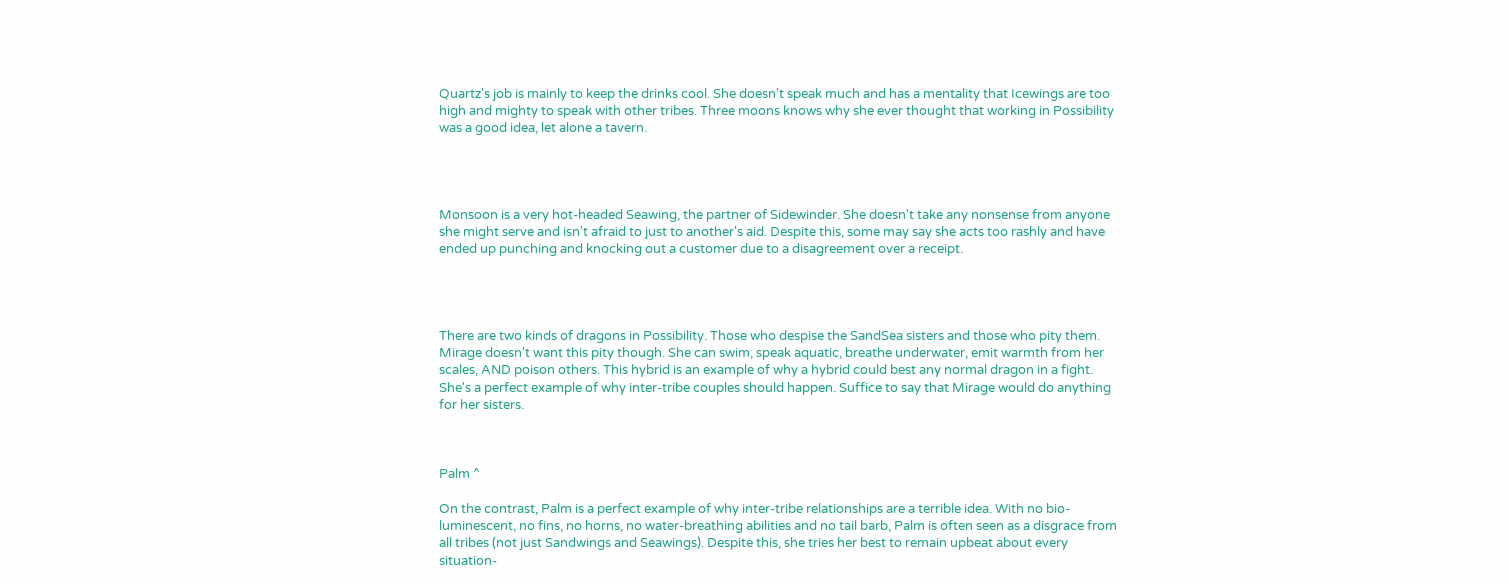Quartz's job is mainly to keep the drinks cool. She doesn't speak much and has a mentality that Icewings are too high and mighty to speak with other tribes. Three moons knows why she ever thought that working in Possibility was a good idea, let alone a tavern.




Monsoon is a very hot-headed Seawing, the partner of Sidewinder. She doesn't take any nonsense from anyone she might serve and isn't afraid to just to another's aid. Despite this, some may say she acts too rashly and have ended up punching and knocking out a customer due to a disagreement over a receipt.




There are two kinds of dragons in Possibility. Those who despise the SandSea sisters and those who pity them. Mirage doesn't want this pity though. She can swim, speak aquatic, breathe underwater, emit warmth from her scales, AND poison others. This hybrid is an example of why a hybrid could best any normal dragon in a fight. She's a perfect example of why inter-tribe couples should happen. Suffice to say that Mirage would do anything for her sisters.



Palm ^

On the contrast, Palm is a perfect example of why inter-tribe relationships are a terrible idea. With no bio-luminescent, no fins, no horns, no water-breathing abilities and no tail barb, Palm is often seen as a disgrace from all tribes (not just Sandwings and Seawings). Despite this, she tries her best to remain upbeat about every situation-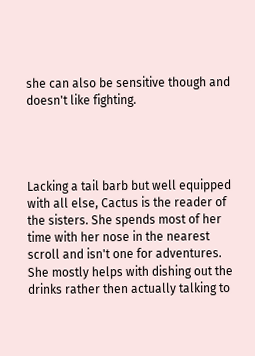she can also be sensitive though and doesn't like fighting.




Lacking a tail barb but well equipped with all else, Cactus is the reader of the sisters. She spends most of her time with her nose in the nearest scroll and isn't one for adventures. She mostly helps with dishing out the drinks rather then actually talking to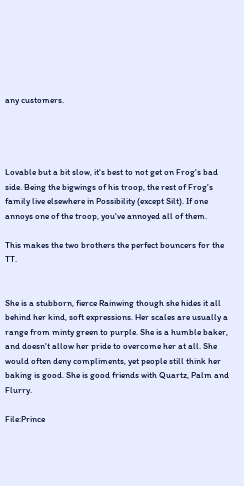any customers.




Lovable but a bit slow, it's best to not get on Frog's bad side. Being the bigwings of his troop, the rest of Frog's family live elsewhere in Possibility (except Silt). If one annoys one of the troop, you've annoyed all of them.

This makes the two brothers the perfect bouncers for the TT.


She is a stubborn, fierce Rainwing though she hides it all behind her kind, soft expressions. Her scales are usually a range from minty green to purple. She is a humble baker, and doesn't allow her pride to overcome her at all. She would often deny compliments, yet people still think her baking is good. She is good friends with Quartz, Palm and Flurry.

File:Prince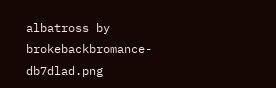albatross by brokebackbromance-db7dlad.png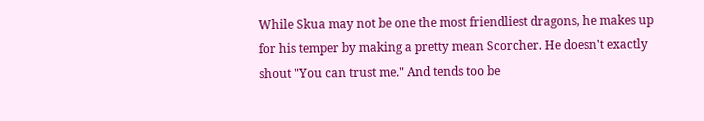While Skua may not be one the most friendliest dragons, he makes up for his temper by making a pretty mean Scorcher. He doesn't exactly shout "You can trust me." And tends too be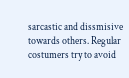sarcastic and dissmisive towards others. Regular costumers try to avoid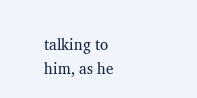talking to him, as he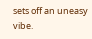sets off an uneasy vibe.